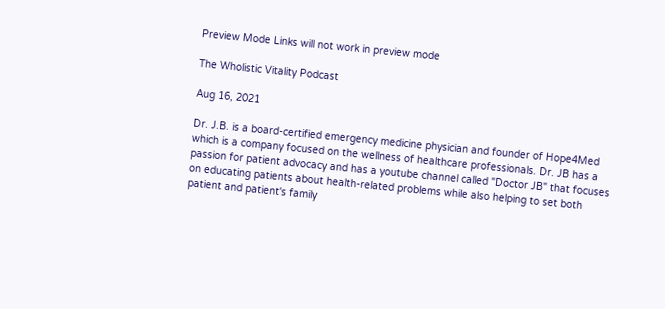Preview Mode Links will not work in preview mode

The Wholistic Vitality Podcast

Aug 16, 2021

Dr. J.B. is a board-certified emergency medicine physician and founder of Hope4Med which is a company focused on the wellness of healthcare professionals. Dr. JB has a passion for patient advocacy and has a youtube channel called "Doctor JB" that focuses on educating patients about health-related problems while also helping to set both patient and patient's family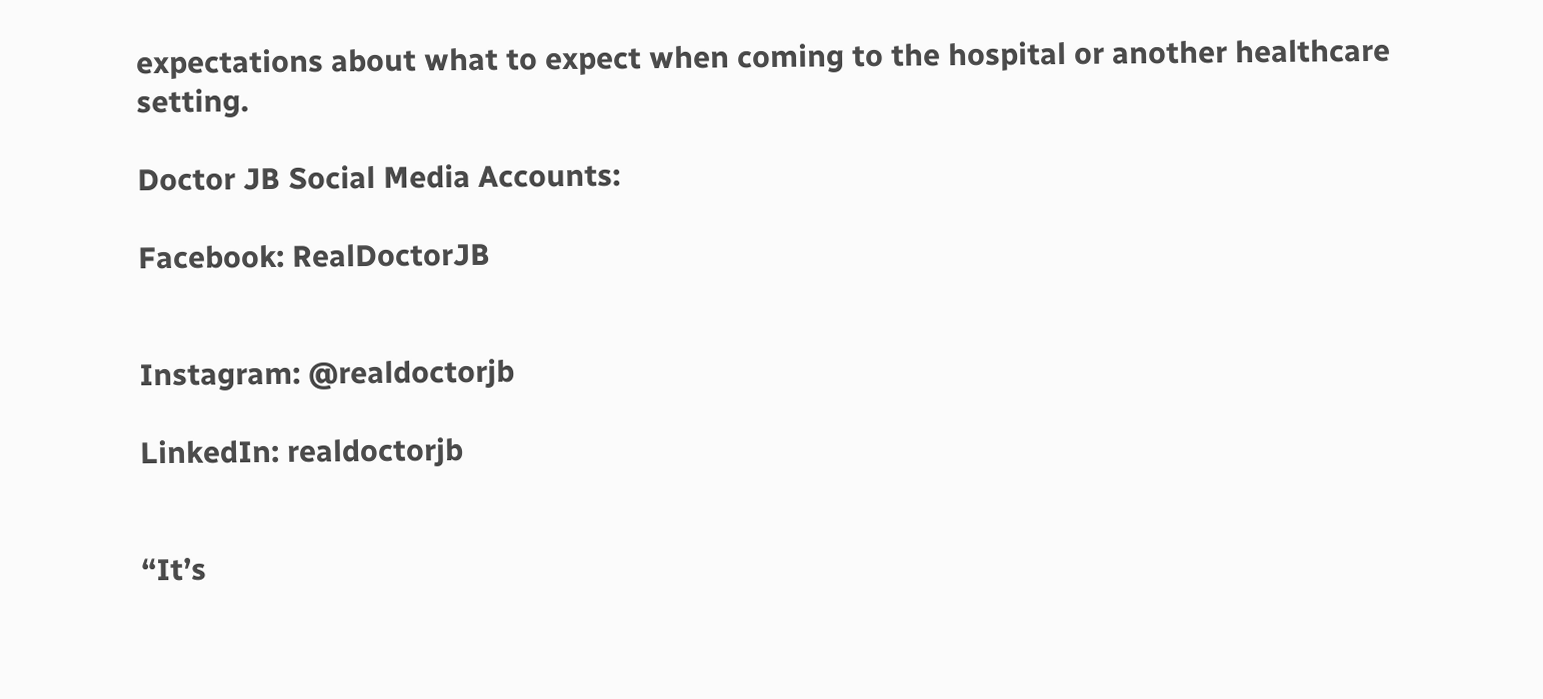expectations about what to expect when coming to the hospital or another healthcare setting.

Doctor JB Social Media Accounts:

Facebook: RealDoctorJB


Instagram: @realdoctorjb

LinkedIn: realdoctorjb


“It’s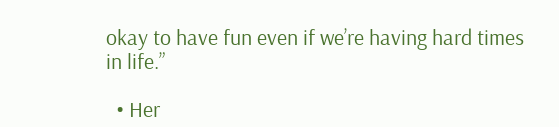okay to have fun even if we’re having hard times in life.”

  • Her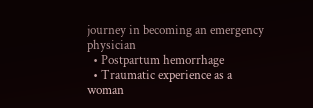journey in becoming an emergency physician
  • Postpartum hemorrhage
  • Traumatic experience as a woman